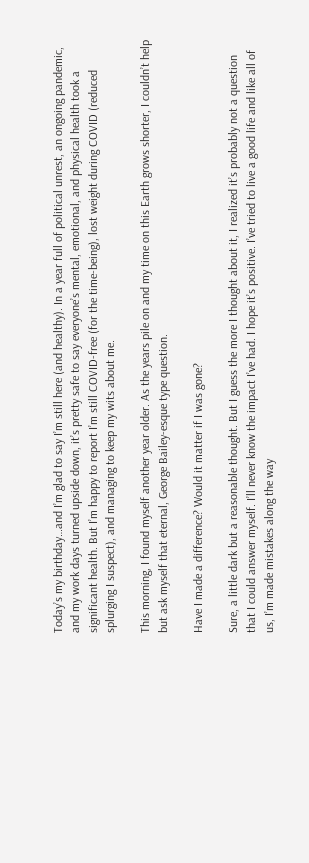Today’s my birthday…and I’m glad to say I’m still here (and healthy). In a year full of political unrest, an ongoing pandemic, and my work days turned upside down, it’s pretty safe to say everyone’s mental, emotional, and physical health took a significant health. But I’m happy to report I’m still COVID-free (for the time-being), lost weight during COVID (reduced splurging I suspect), and managing to keep my wits about me.

This morning, I found myself another year older. As the years pile on and my time on this Earth grows shorter, I couldn’t help but ask myself that eternal, George Bailey-esque type question.

Have I made a difference? Would it matter if I was gone?

Sure, a little dark but a reasonable thought. But I guess the more I thought about it, I realized it’s probably not a question that I could answer myself. I’ll never know the impact I’ve had. I hope it’s positive. I’ve tried to live a good life and like all of us, I’m made mistakes along the way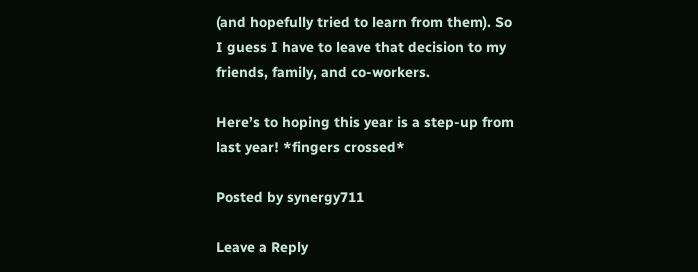(and hopefully tried to learn from them). So I guess I have to leave that decision to my friends, family, and co-workers.

Here’s to hoping this year is a step-up from last year! *fingers crossed*

Posted by synergy711

Leave a Reply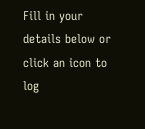Fill in your details below or click an icon to log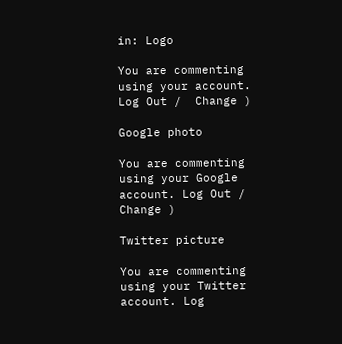in: Logo

You are commenting using your account. Log Out /  Change )

Google photo

You are commenting using your Google account. Log Out /  Change )

Twitter picture

You are commenting using your Twitter account. Log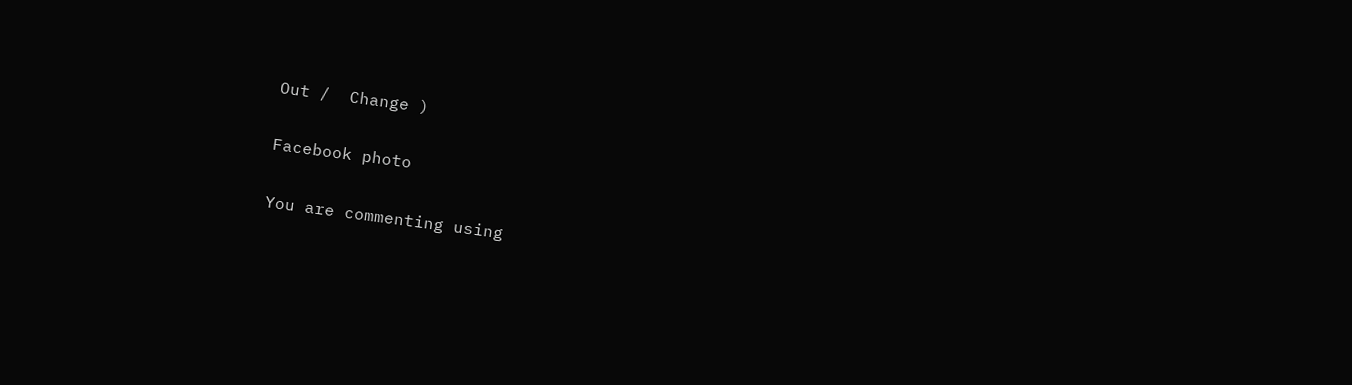Out /  Change )

Facebook photo

You are commenting using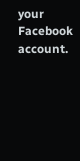your Facebook account.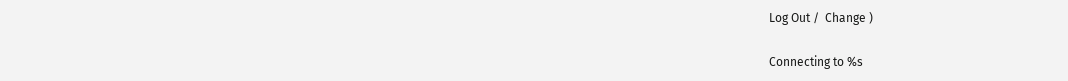Log Out /  Change )

Connecting to %s